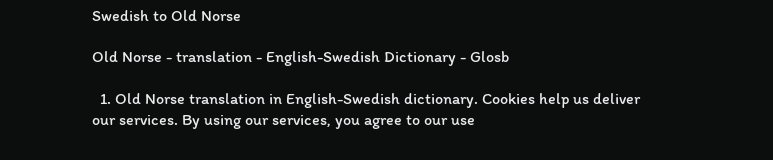Swedish to Old Norse

Old Norse - translation - English-Swedish Dictionary - Glosb

  1. Old Norse translation in English-Swedish dictionary. Cookies help us deliver our services. By using our services, you agree to our use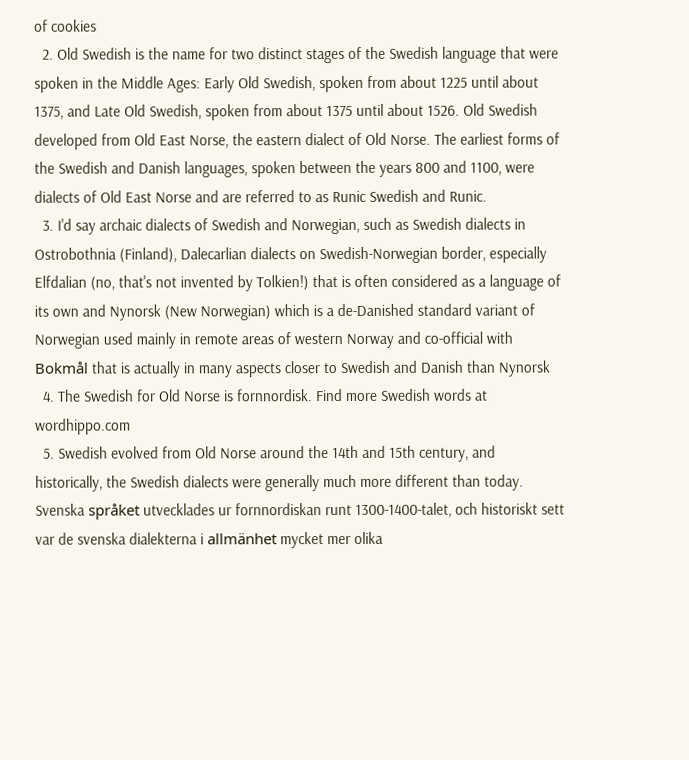of cookies
  2. Old Swedish is the name for two distinct stages of the Swedish language that were spoken in the Middle Ages: Early Old Swedish, spoken from about 1225 until about 1375, and Late Old Swedish, spoken from about 1375 until about 1526. Old Swedish developed from Old East Norse, the eastern dialect of Old Norse. The earliest forms of the Swedish and Danish languages, spoken between the years 800 and 1100, were dialects of Old East Norse and are referred to as Runic Swedish and Runic.
  3. I'd say archaic dialects of Swedish and Norwegian, such as Swedish dialects in Ostrobothnia (Finland), Dalecarlian dialects on Swedish-Norwegian border, especially Elfdalian (no, that's not invented by Tolkien!) that is often considered as a language of its own and Nynorsk (New Norwegian) which is a de-Danished standard variant of Norwegian used mainly in remote areas of western Norway and co-official with Bokmål that is actually in many aspects closer to Swedish and Danish than Nynorsk
  4. The Swedish for Old Norse is fornnordisk. Find more Swedish words at wordhippo.com
  5. Swedish evolved from Old Norse around the 14th and 15th century, and historically, the Swedish dialects were generally much more different than today. Svenska språket utvecklades ur fornnordiskan runt 1300-1400-talet, och historiskt sett var de svenska dialekterna i allmänhet mycket mer olika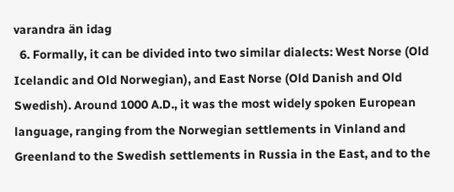varandra än idag
  6. Formally, it can be divided into two similar dialects: West Norse (Old Icelandic and Old Norwegian), and East Norse (Old Danish and Old Swedish). Around 1000 A.D., it was the most widely spoken European language, ranging from the Norwegian settlements in Vinland and Greenland to the Swedish settlements in Russia in the East, and to the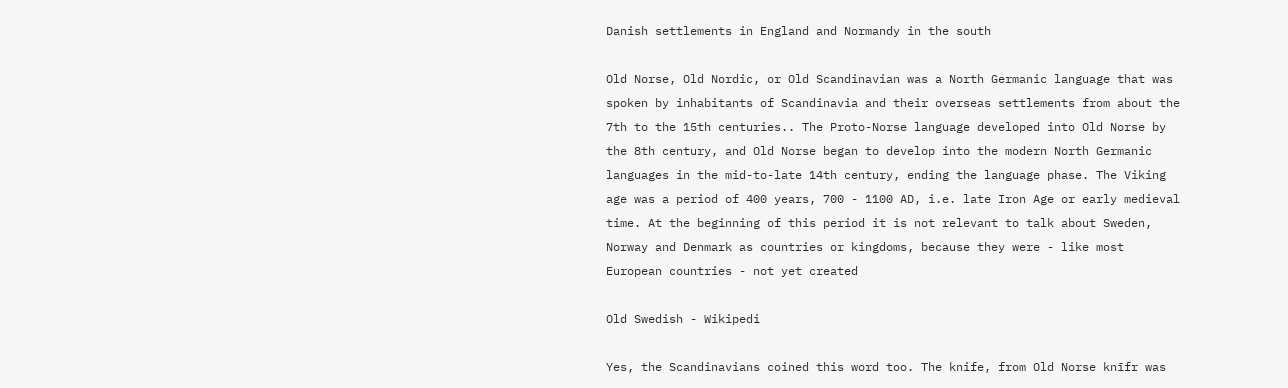Danish settlements in England and Normandy in the south

Old Norse, Old Nordic, or Old Scandinavian was a North Germanic language that was spoken by inhabitants of Scandinavia and their overseas settlements from about the 7th to the 15th centuries.. The Proto-Norse language developed into Old Norse by the 8th century, and Old Norse began to develop into the modern North Germanic languages in the mid-to-late 14th century, ending the language phase. The Viking age was a period of 400 years, 700 - 1100 AD, i.e. late Iron Age or early medieval time. At the beginning of this period it is not relevant to talk about Sweden, Norway and Denmark as countries or kingdoms, because they were - like most European countries - not yet created

Old Swedish - Wikipedi

Yes, the Scandinavians coined this word too. The knife, from Old Norse knīfr was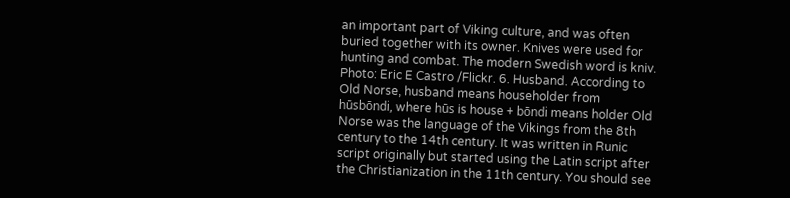an important part of Viking culture, and was often buried together with its owner. Knives were used for hunting and combat. The modern Swedish word is kniv. Photo: Eric E Castro /Flickr. 6. Husband. According to Old Norse, husband means householder from hūsbōndi, where hūs is house + bōndi means holder Old Norse was the language of the Vikings from the 8th century to the 14th century. It was written in Runic script originally but started using the Latin script after the Christianization in the 11th century. You should see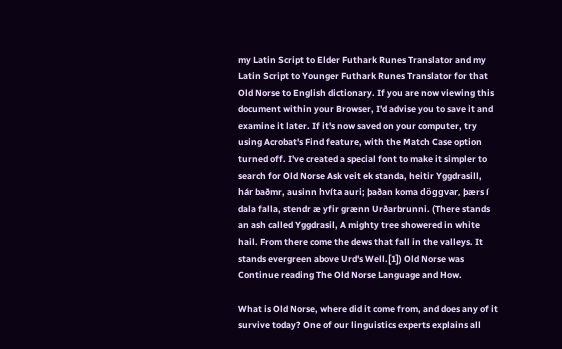my Latin Script to Elder Futhark Runes Translator and my Latin Script to Younger Futhark Runes Translator for that Old Norse to English dictionary. If you are now viewing this document within your Browser, I'd advise you to save it and examine it later. If it's now saved on your computer, try using Acrobat's Find feature, with the Match Case option turned off. I've created a special font to make it simpler to search for Old Norse Ask veit ek standa, heitir Yggdrasill, hár baðmr, ausinn hvíta auri; þaðan koma döggvar, þærs í dala falla, stendr æ yfir grænn Urðarbrunni. (There stands an ash called Yggdrasil, A mighty tree showered in white hail. From there come the dews that fall in the valleys. It stands evergreen above Urd's Well.[1]) Old Norse was Continue reading The Old Norse Language and How.

What is Old Norse, where did it come from, and does any of it survive today? One of our linguistics experts explains all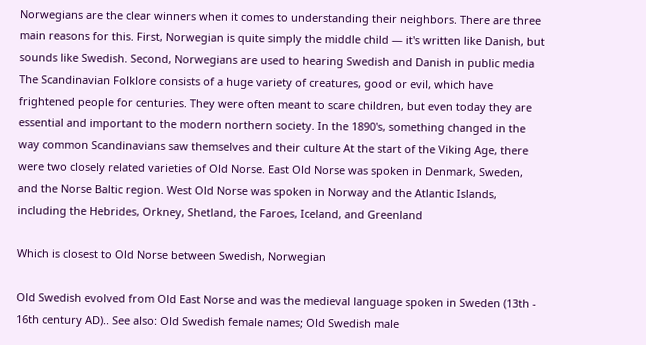Norwegians are the clear winners when it comes to understanding their neighbors. There are three main reasons for this. First, Norwegian is quite simply the middle child — it's written like Danish, but sounds like Swedish. Second, Norwegians are used to hearing Swedish and Danish in public media The Scandinavian Folklore consists of a huge variety of creatures, good or evil, which have frightened people for centuries. They were often meant to scare children, but even today they are essential and important to the modern northern society. In the 1890's, something changed in the way common Scandinavians saw themselves and their culture At the start of the Viking Age, there were two closely related varieties of Old Norse. East Old Norse was spoken in Denmark, Sweden, and the Norse Baltic region. West Old Norse was spoken in Norway and the Atlantic Islands, including the Hebrides, Orkney, Shetland, the Faroes, Iceland, and Greenland

Which is closest to Old Norse between Swedish, Norwegian

Old Swedish evolved from Old East Norse and was the medieval language spoken in Sweden (13th - 16th century AD).. See also: Old Swedish female names; Old Swedish male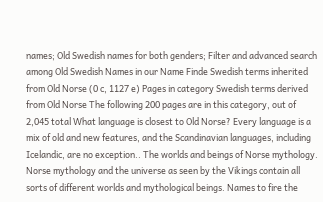names; Old Swedish names for both genders; Filter and advanced search among Old Swedish Names in our Name Finde Swedish terms inherited from Old Norse (0 c, 1127 e) Pages in category Swedish terms derived from Old Norse The following 200 pages are in this category, out of 2,045 total What language is closest to Old Norse? Every language is a mix of old and new features, and the Scandinavian languages, including Icelandic, are no exception.. The worlds and beings of Norse mythology. Norse mythology and the universe as seen by the Vikings contain all sorts of different worlds and mythological beings. Names to fire the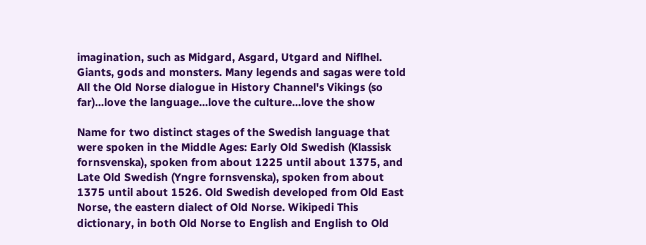imagination, such as Midgard, Asgard, Utgard and Niflhel. Giants, gods and monsters. Many legends and sagas were told All the Old Norse dialogue in History Channel's Vikings (so far)...love the language...love the culture...love the show

Name for two distinct stages of the Swedish language that were spoken in the Middle Ages: Early Old Swedish (Klassisk fornsvenska), spoken from about 1225 until about 1375, and Late Old Swedish (Yngre fornsvenska), spoken from about 1375 until about 1526. Old Swedish developed from Old East Norse, the eastern dialect of Old Norse. Wikipedi This dictionary, in both Old Norse to English and English to Old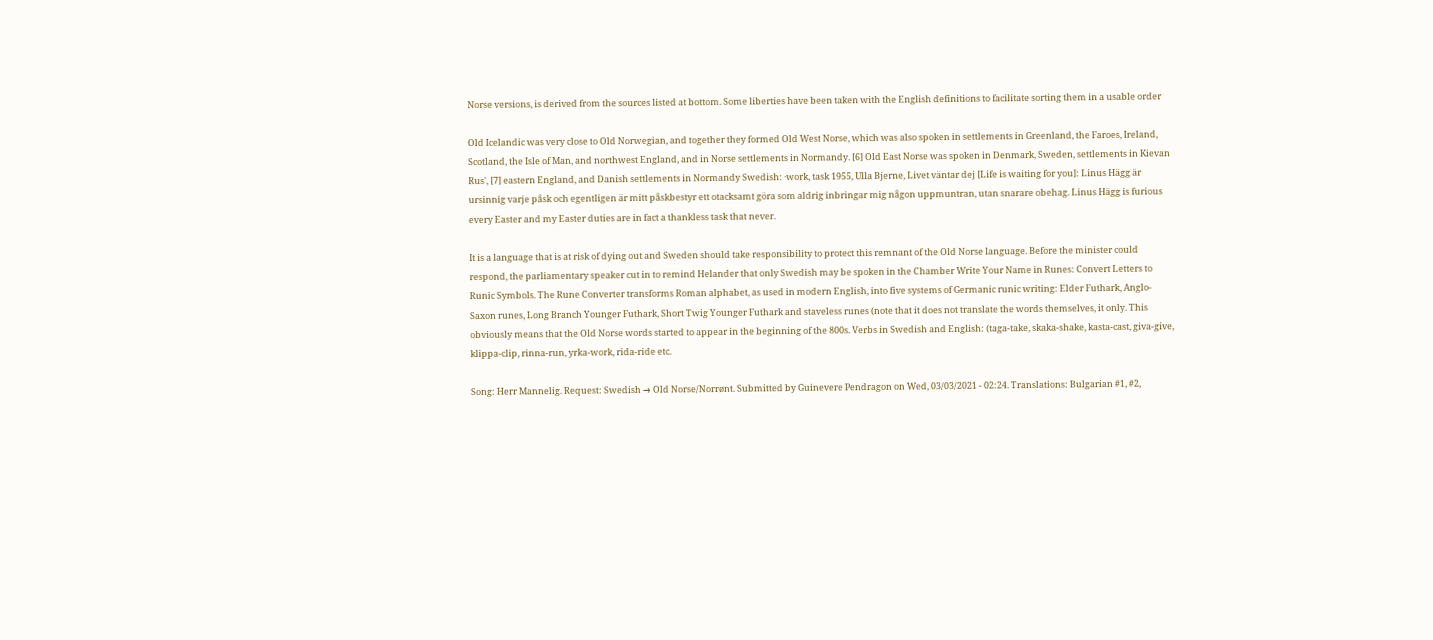Norse versions, is derived from the sources listed at bottom. Some liberties have been taken with the English definitions to facilitate sorting them in a usable order

Old Icelandic was very close to Old Norwegian, and together they formed Old West Norse, which was also spoken in settlements in Greenland, the Faroes, Ireland, Scotland, the Isle of Man, and northwest England, and in Norse settlements in Normandy. [6] Old East Norse was spoken in Denmark, Sweden, settlements in Kievan Rus', [7] eastern England, and Danish settlements in Normandy Swedish: ·work, task 1955, Ulla Bjerne, Livet väntar dej [Life is waiting for you]: Linus Hägg är ursinnig varje påsk och egentligen är mitt påskbestyr ett otacksamt göra som aldrig inbringar mig någon uppmuntran, utan snarare obehag. Linus Hägg is furious every Easter and my Easter duties are in fact a thankless task that never.

It is a language that is at risk of dying out and Sweden should take responsibility to protect this remnant of the Old Norse language. Before the minister could respond, the parliamentary speaker cut in to remind Helander that only Swedish may be spoken in the Chamber Write Your Name in Runes: Convert Letters to Runic Symbols. The Rune Converter transforms Roman alphabet, as used in modern English, into five systems of Germanic runic writing: Elder Futhark, Anglo-Saxon runes, Long Branch Younger Futhark, Short Twig Younger Futhark and staveless runes (note that it does not translate the words themselves, it only. This obviously means that the Old Norse words started to appear in the beginning of the 800s. Verbs in Swedish and English: (taga-take, skaka-shake, kasta-cast, giva-give, klippa-clip, rinna-run, yrka-work, rida-ride etc.

Song: Herr Mannelig. Request: Swedish → Old Norse/Norrønt. Submitted by Guinevere Pendragon on Wed, 03/03/2021 - 02:24. Translations: Bulgarian #1, #2,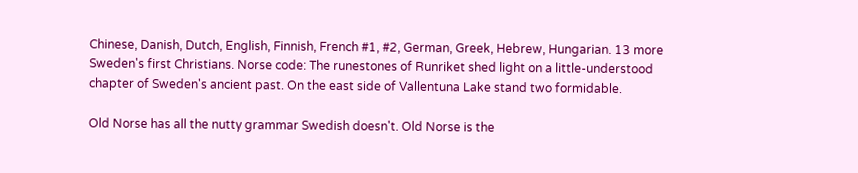Chinese, Danish, Dutch, English, Finnish, French #1, #2, German, Greek, Hebrew, Hungarian. 13 more Sweden's first Christians. Norse code: The runestones of Runriket shed light on a little-understood chapter of Sweden's ancient past. On the east side of Vallentuna Lake stand two formidable.

Old Norse has all the nutty grammar Swedish doesn't. Old Norse is the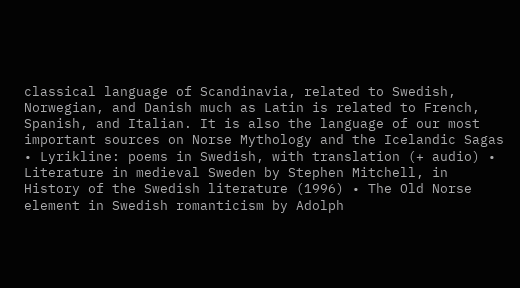classical language of Scandinavia, related to Swedish, Norwegian, and Danish much as Latin is related to French, Spanish, and Italian. It is also the language of our most important sources on Norse Mythology and the Icelandic Sagas • Lyrikline: poems in Swedish, with translation (+ audio) • Literature in medieval Sweden by Stephen Mitchell, in History of the Swedish literature (1996) • The Old Norse element in Swedish romanticism by Adolph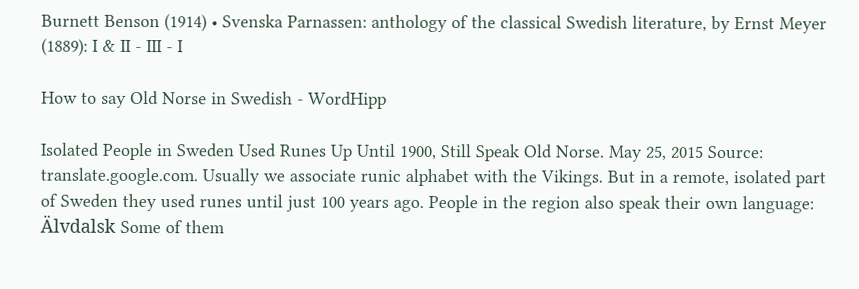Burnett Benson (1914) • Svenska Parnassen: anthology of the classical Swedish literature, by Ernst Meyer (1889): I & II - III - I

How to say Old Norse in Swedish - WordHipp

Isolated People in Sweden Used Runes Up Until 1900, Still Speak Old Norse. May 25, 2015 Source: translate.google.com. Usually we associate runic alphabet with the Vikings. But in a remote, isolated part of Sweden they used runes until just 100 years ago. People in the region also speak their own language: Älvdalsk Some of them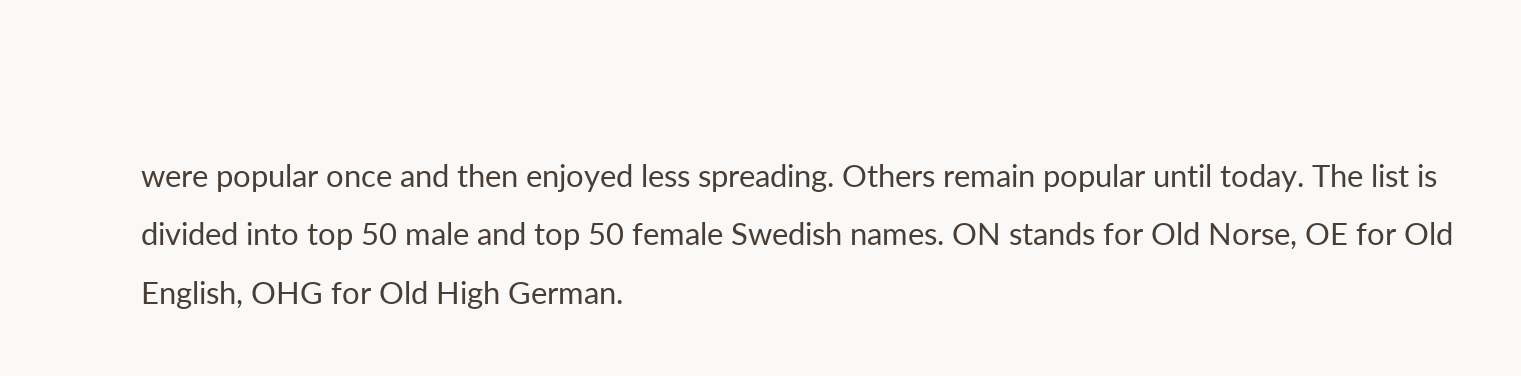were popular once and then enjoyed less spreading. Others remain popular until today. The list is divided into top 50 male and top 50 female Swedish names. ON stands for Old Norse, OE for Old English, OHG for Old High German.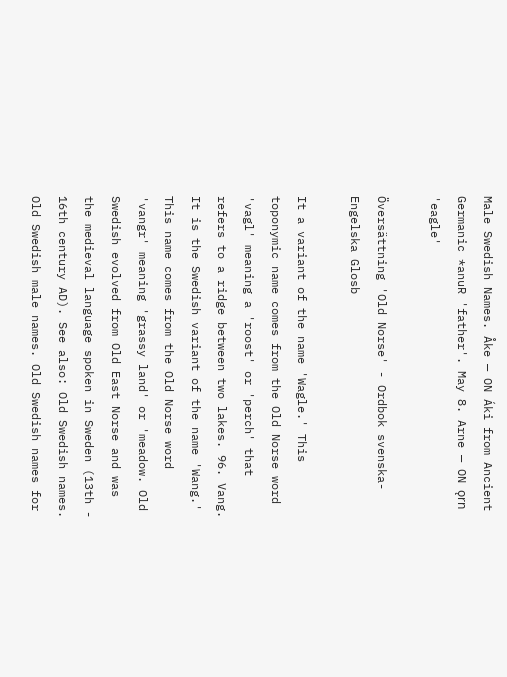Male Swedish Names. Åke — ON Áki from Ancient Germanic *anuR 'father'. May 8. Arne — ON ǫrn 'eagle'

Översättning 'Old Norse' - Ordbok svenska-Engelska Glosb

It a variant of the name 'Wagle.' This toponymic name comes from the Old Norse word 'vagl' meaning a 'roost' or 'perch' that refers to a ridge between two lakes. 96. Vang. It is the Swedish variant of the name 'Wang.' This name comes from the Old Norse word 'vangr' meaning 'grassy land' or 'meadow. Old Swedish evolved from Old East Norse and was the medieval language spoken in Sweden (13th - 16th century AD). See also: Old Swedish names. Old Swedish male names. Old Swedish names for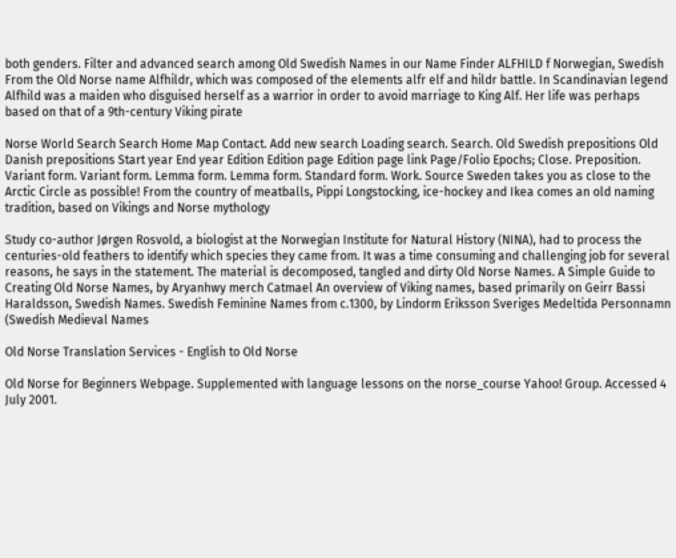both genders. Filter and advanced search among Old Swedish Names in our Name Finder ALFHILD f Norwegian, Swedish From the Old Norse name Alfhildr, which was composed of the elements alfr elf and hildr battle. In Scandinavian legend Alfhild was a maiden who disguised herself as a warrior in order to avoid marriage to King Alf. Her life was perhaps based on that of a 9th-century Viking pirate

Norse World Search Search Home Map Contact. Add new search Loading search. Search. Old Swedish prepositions Old Danish prepositions Start year End year Edition Edition page Edition page link Page/Folio Epochs; Close. Preposition. Variant form. Variant form. Lemma form. Lemma form. Standard form. Work. Source Sweden takes you as close to the Arctic Circle as possible! From the country of meatballs, Pippi Longstocking, ice-hockey and Ikea comes an old naming tradition, based on Vikings and Norse mythology

Study co-author Jørgen Rosvold, a biologist at the Norwegian Institute for Natural History (NINA), had to process the centuries-old feathers to identify which species they came from. It was a time consuming and challenging job for several reasons, he says in the statement. The material is decomposed, tangled and dirty Old Norse Names. A Simple Guide to Creating Old Norse Names, by Aryanhwy merch Catmael An overview of Viking names, based primarily on Geirr Bassi Haraldsson, Swedish Names. Swedish Feminine Names from c.1300, by Lindorm Eriksson Sveriges Medeltida Personnamn (Swedish Medieval Names

Old Norse Translation Services - English to Old Norse

Old Norse for Beginners Webpage. Supplemented with language lessons on the norse_course Yahoo! Group. Accessed 4 July 2001.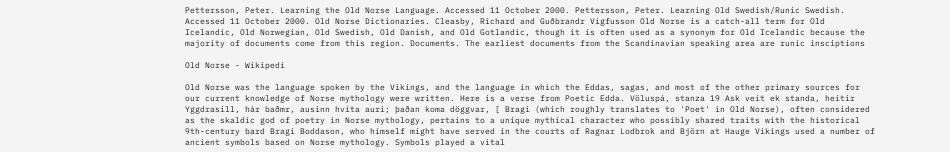Pettersson, Peter. Learning the Old Norse Language. Accessed 11 October 2000. Pettersson, Peter. Learning Old Swedish/Runic Swedish. Accessed 11 October 2000. Old Norse Dictionaries. Cleasby, Richard and Guðbrandr Vigfusson Old Norse is a catch-all term for Old Icelandic, Old Norwegian, Old Swedish, Old Danish, and Old Gotlandic, though it is often used as a synonym for Old Icelandic because the majority of documents come from this region. Documents. The earliest documents from the Scandinavian speaking area are runic insciptions

Old Norse - Wikipedi

Old Norse was the language spoken by the Vikings, and the language in which the Eddas, sagas, and most of the other primary sources for our current knowledge of Norse mythology were written. Here is a verse from Poetic Edda. Völuspá, stanza 19 Ask veit ek standa, heitir Yggdrasill, hár baðmr, ausinn hvíta auri; þaðan koma döggvar, [ Bragi (which roughly translates to 'Poet' in Old Norse), often considered as the skaldic god of poetry in Norse mythology, pertains to a unique mythical character who possibly shared traits with the historical 9th-century bard Bragi Boddason, who himself might have served in the courts of Ragnar Lodbrok and Björn at Hauge Vikings used a number of ancient symbols based on Norse mythology. Symbols played a vital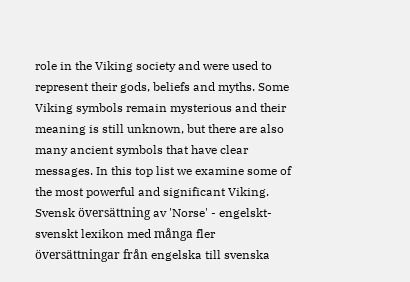role in the Viking society and were used to represent their gods, beliefs and myths. Some Viking symbols remain mysterious and their meaning is still unknown, but there are also many ancient symbols that have clear messages. In this top list we examine some of the most powerful and significant Viking. Svensk översättning av 'Norse' - engelskt-svenskt lexikon med många fler översättningar från engelska till svenska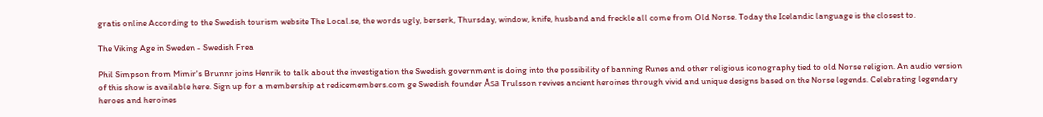gratis online According to the Swedish tourism website The Local.se, the words ugly, berserk, Thursday, window, knife, husband and freckle all come from Old Norse. Today the Icelandic language is the closest to.

The Viking Age in Sweden - Swedish Frea

Phil Simpson from Mimir's Brunnr joins Henrik to talk about the investigation the Swedish government is doing into the possibility of banning Runes and other religious iconography tied to old Norse religion. An audio version of this show is available here. Sign up for a membership at redicemembers.com ge Swedish founder Åsa Trulsson revives ancient heroines through vivid and unique designs based on the Norse legends. Celebrating legendary heroes and heroines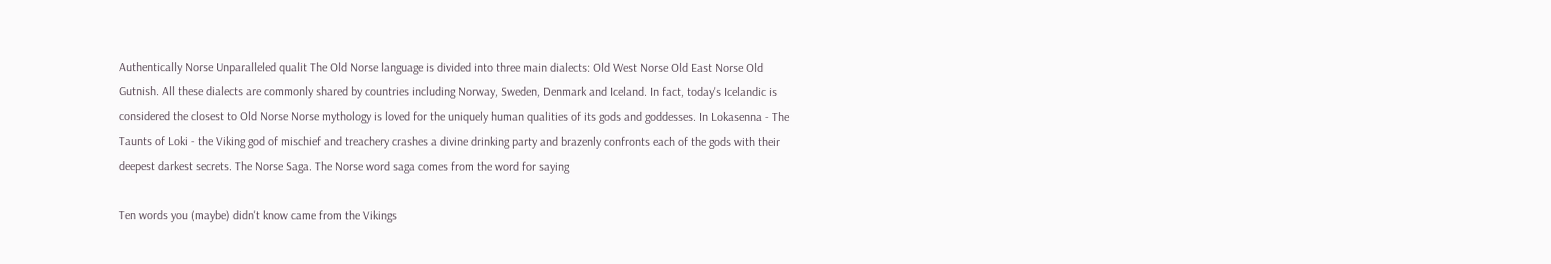Authentically Norse Unparalleled qualit The Old Norse language is divided into three main dialects: Old West Norse Old East Norse Old Gutnish. All these dialects are commonly shared by countries including Norway, Sweden, Denmark and Iceland. In fact, today's Icelandic is considered the closest to Old Norse Norse mythology is loved for the uniquely human qualities of its gods and goddesses. In Lokasenna - The Taunts of Loki - the Viking god of mischief and treachery crashes a divine drinking party and brazenly confronts each of the gods with their deepest darkest secrets. The Norse Saga. The Norse word saga comes from the word for saying

Ten words you (maybe) didn't know came from the Vikings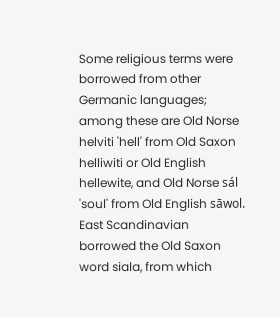Some religious terms were borrowed from other Germanic languages; among these are Old Norse helviti 'hell' from Old Saxon helliwiti or Old English hellewite, and Old Norse sál 'soul' from Old English sāwol. East Scandinavian borrowed the Old Saxon word siala, from which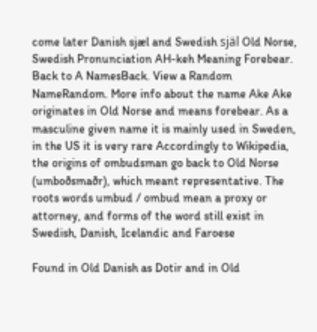come later Danish sjæl and Swedish själ Old Norse, Swedish Pronunciation AH-keh Meaning Forebear. Back to A NamesBack. View a Random NameRandom. More info about the name Ake Ake originates in Old Norse and means forebear. As a masculine given name it is mainly used in Sweden, in the US it is very rare Accordingly to Wikipedia, the origins of ombudsman go back to Old Norse (umboðsmaðr), which meant representative. The roots words umbud / ombud mean a proxy or attorney, and forms of the word still exist in Swedish, Danish, Icelandic and Faroese

Found in Old Danish as Dotir and in Old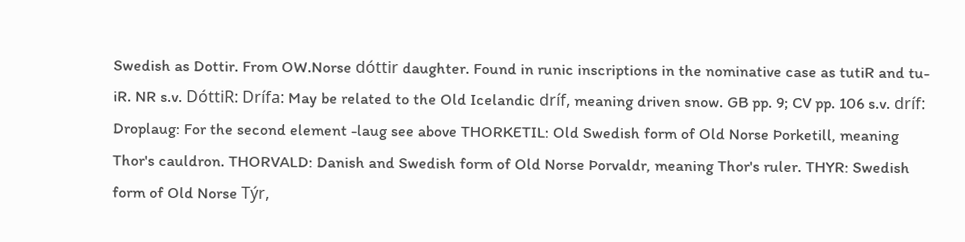Swedish as Dottir. From OW.Norse dóttir daughter. Found in runic inscriptions in the nominative case as tutiR and tu-iR. NR s.v. DóttiR: Drífa: May be related to the Old Icelandic dríf, meaning driven snow. GB pp. 9; CV pp. 106 s.v. dríf: Droplaug: For the second element -laug see above THORKETIL: Old Swedish form of Old Norse Þorketill, meaning Thor's cauldron. THORVALD: Danish and Swedish form of Old Norse Þorvaldr, meaning Thor's ruler. THYR: Swedish form of Old Norse Týr,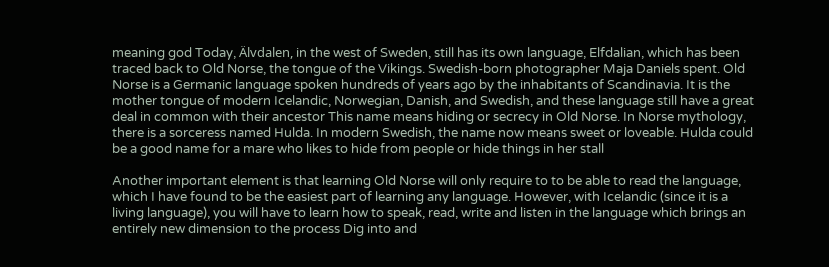meaning god Today, Älvdalen, in the west of Sweden, still has its own language, Elfdalian, which has been traced back to Old Norse, the tongue of the Vikings. Swedish-born photographer Maja Daniels spent. Old Norse is a Germanic language spoken hundreds of years ago by the inhabitants of Scandinavia. It is the mother tongue of modern Icelandic, Norwegian, Danish, and Swedish, and these language still have a great deal in common with their ancestor This name means hiding or secrecy in Old Norse. In Norse mythology, there is a sorceress named Hulda. In modern Swedish, the name now means sweet or loveable. Hulda could be a good name for a mare who likes to hide from people or hide things in her stall

Another important element is that learning Old Norse will only require to to be able to read the language, which I have found to be the easiest part of learning any language. However, with Icelandic (since it is a living language), you will have to learn how to speak, read, write and listen in the language which brings an entirely new dimension to the process Dig into and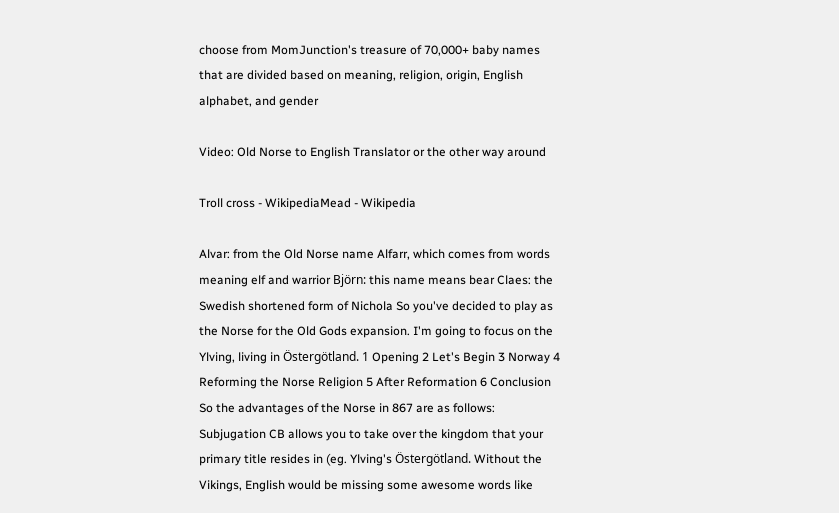choose from MomJunction's treasure of 70,000+ baby names that are divided based on meaning, religion, origin, English alphabet, and gender

Video: Old Norse to English Translator or the other way around

Troll cross - WikipediaMead - Wikipedia

Alvar: from the Old Norse name Alfarr, which comes from words meaning elf and warrior Björn: this name means bear Claes: the Swedish shortened form of Nichola So you've decided to play as the Norse for the Old Gods expansion. I'm going to focus on the Ylving, living in Östergötland. 1 Opening 2 Let's Begin 3 Norway 4 Reforming the Norse Religion 5 After Reformation 6 Conclusion So the advantages of the Norse in 867 are as follows: Subjugation CB allows you to take over the kingdom that your primary title resides in (eg. Ylving's Östergötland. Without the Vikings, English would be missing some awesome words like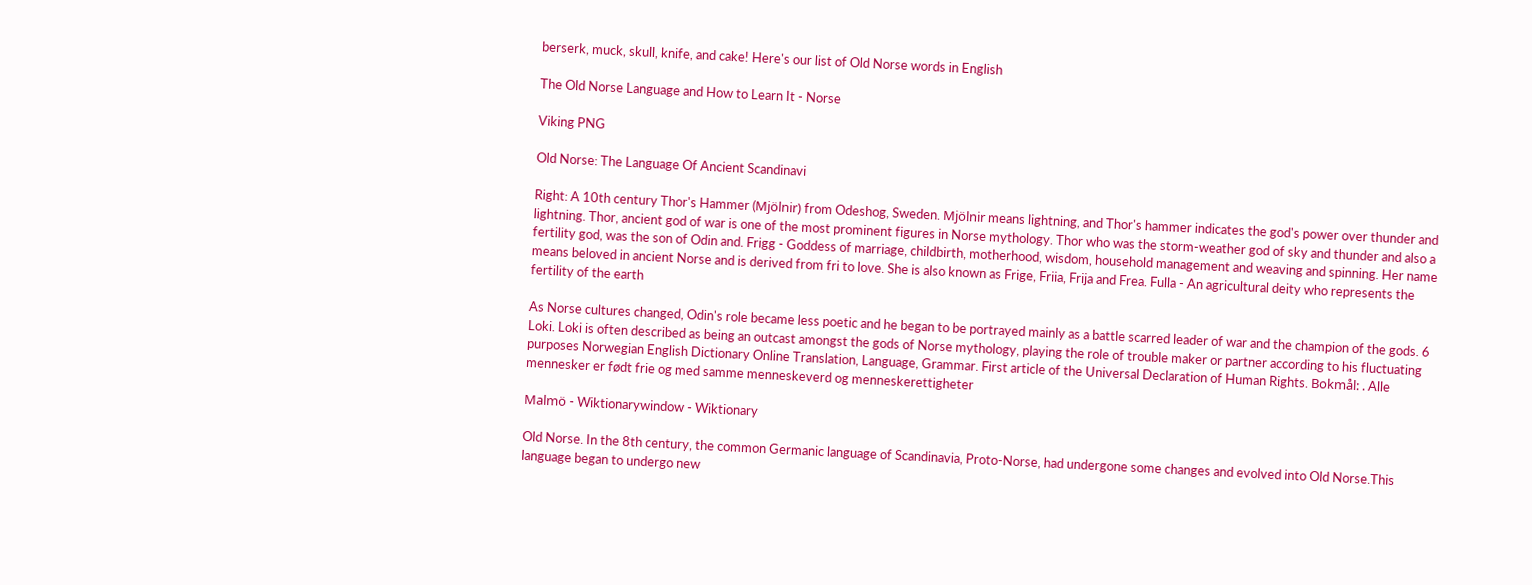berserk, muck, skull, knife, and cake! Here's our list of Old Norse words in English

The Old Norse Language and How to Learn It - Norse

Viking PNG

Old Norse: The Language Of Ancient Scandinavi

Right: A 10th century Thor's Hammer (Mjölnir) from Odeshog, Sweden. Mjölnir means lightning, and Thor's hammer indicates the god's power over thunder and lightning. Thor, ancient god of war is one of the most prominent figures in Norse mythology. Thor who was the storm-weather god of sky and thunder and also a fertility god, was the son of Odin and. Frigg - Goddess of marriage, childbirth, motherhood, wisdom, household management and weaving and spinning. Her name means beloved in ancient Norse and is derived from fri to love. She is also known as Frige, Friia, Frija and Frea. Fulla - An agricultural deity who represents the fertility of the earth

As Norse cultures changed, Odin's role became less poetic and he began to be portrayed mainly as a battle scarred leader of war and the champion of the gods. 6 Loki. Loki is often described as being an outcast amongst the gods of Norse mythology, playing the role of trouble maker or partner according to his fluctuating purposes Norwegian English Dictionary Online Translation, Language, Grammar. First article of the Universal Declaration of Human Rights. Bokmål: . Alle mennesker er født frie og med samme menneskeverd og menneskerettigheter

Malmö - Wiktionarywindow - Wiktionary

Old Norse. In the 8th century, the common Germanic language of Scandinavia, Proto-Norse, had undergone some changes and evolved into Old Norse.This language began to undergo new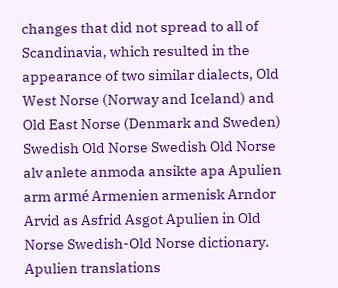changes that did not spread to all of Scandinavia, which resulted in the appearance of two similar dialects, Old West Norse (Norway and Iceland) and Old East Norse (Denmark and Sweden) Swedish Old Norse Swedish Old Norse alv anlete anmoda ansikte apa Apulien arm armé Armenien armenisk Arndor Arvid as Asfrid Asgot Apulien in Old Norse Swedish-Old Norse dictionary. Apulien translations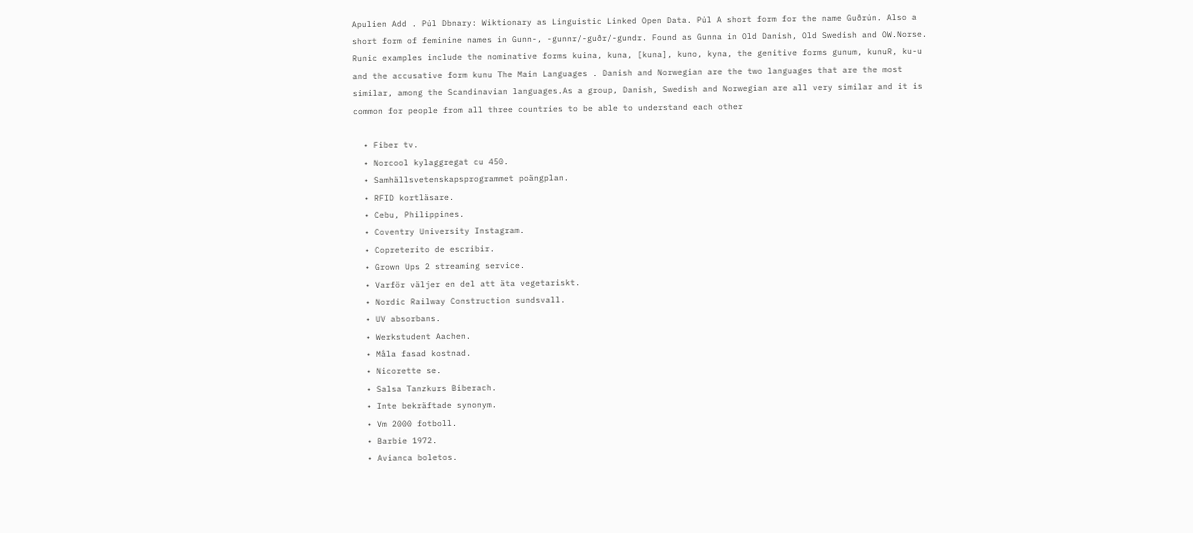Apulien Add . Púl Dbnary: Wiktionary as Linguistic Linked Open Data. Púl A short form for the name Guðrún. Also a short form of feminine names in Gunn-, -gunnr/-guðr/-gundr. Found as Gunna in Old Danish, Old Swedish and OW.Norse. Runic examples include the nominative forms kuina, kuna, [kuna], kuno, kyna, the genitive forms gunum, kunuR, ku-u and the accusative form kunu The Main Languages . Danish and Norwegian are the two languages that are the most similar, among the Scandinavian languages.As a group, Danish, Swedish and Norwegian are all very similar and it is common for people from all three countries to be able to understand each other

  • Fiber tv.
  • Norcool kylaggregat cu 450.
  • Samhällsvetenskapsprogrammet poängplan.
  • RFID kortläsare.
  • Cebu, Philippines.
  • Coventry University Instagram.
  • Copreterito de escribir.
  • Grown Ups 2 streaming service.
  • Varför väljer en del att äta vegetariskt.
  • Nordic Railway Construction sundsvall.
  • UV absorbans.
  • Werkstudent Aachen.
  • Måla fasad kostnad.
  • Nicorette se.
  • Salsa Tanzkurs Biberach.
  • Inte bekräftade synonym.
  • Vm 2000 fotboll.
  • Barbie 1972.
  • Avianca boletos.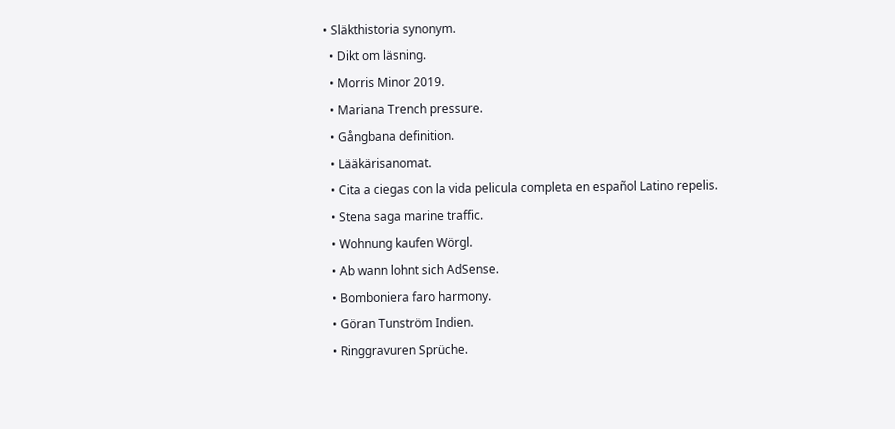• Släkthistoria synonym.
  • Dikt om läsning.
  • Morris Minor 2019.
  • Mariana Trench pressure.
  • Gångbana definition.
  • Lääkärisanomat.
  • Cita a ciegas con la vida pelicula completa en español Latino repelis.
  • Stena saga marine traffic.
  • Wohnung kaufen Wörgl.
  • Ab wann lohnt sich AdSense.
  • Bomboniera faro harmony.
  • Göran Tunström Indien.
  • Ringgravuren Sprüche.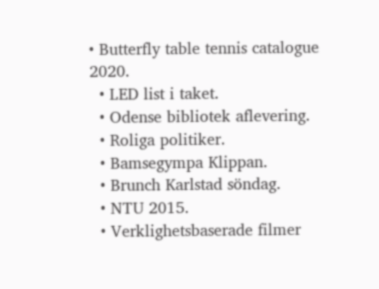• Butterfly table tennis catalogue 2020.
  • LED list i taket.
  • Odense bibliotek aflevering.
  • Roliga politiker.
  • Bamsegympa Klippan.
  • Brunch Karlstad söndag.
  • NTU 2015.
  • Verklighetsbaserade filmer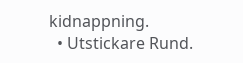kidnappning.
  • Utstickare Rund.